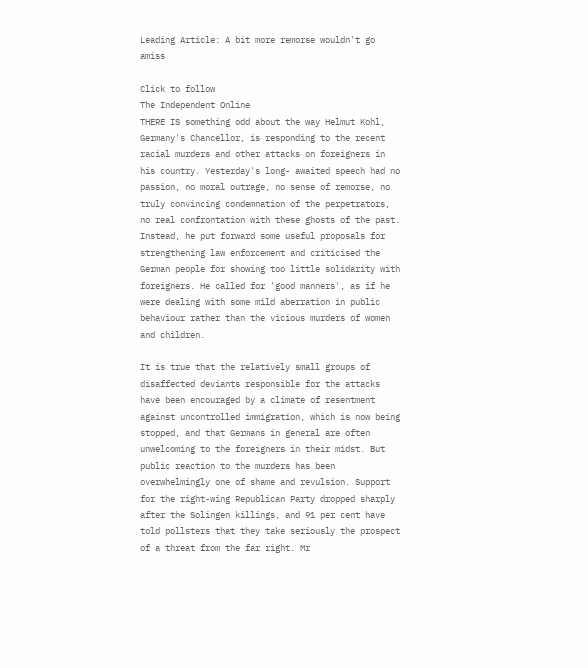Leading Article: A bit more remorse wouldn't go amiss

Click to follow
The Independent Online
THERE IS something odd about the way Helmut Kohl, Germany's Chancellor, is responding to the recent racial murders and other attacks on foreigners in his country. Yesterday's long- awaited speech had no passion, no moral outrage, no sense of remorse, no truly convincing condemnation of the perpetrators, no real confrontation with these ghosts of the past. Instead, he put forward some useful proposals for strengthening law enforcement and criticised the German people for showing too little solidarity with foreigners. He called for 'good manners', as if he were dealing with some mild aberration in public behaviour rather than the vicious murders of women and children.

It is true that the relatively small groups of disaffected deviants responsible for the attacks have been encouraged by a climate of resentment against uncontrolled immigration, which is now being stopped, and that Germans in general are often unwelcoming to the foreigners in their midst. But public reaction to the murders has been overwhelmingly one of shame and revulsion. Support for the right-wing Republican Party dropped sharply after the Solingen killings, and 91 per cent have told pollsters that they take seriously the prospect of a threat from the far right. Mr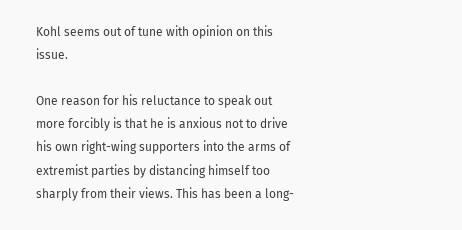Kohl seems out of tune with opinion on this issue.

One reason for his reluctance to speak out more forcibly is that he is anxious not to drive his own right-wing supporters into the arms of extremist parties by distancing himself too sharply from their views. This has been a long-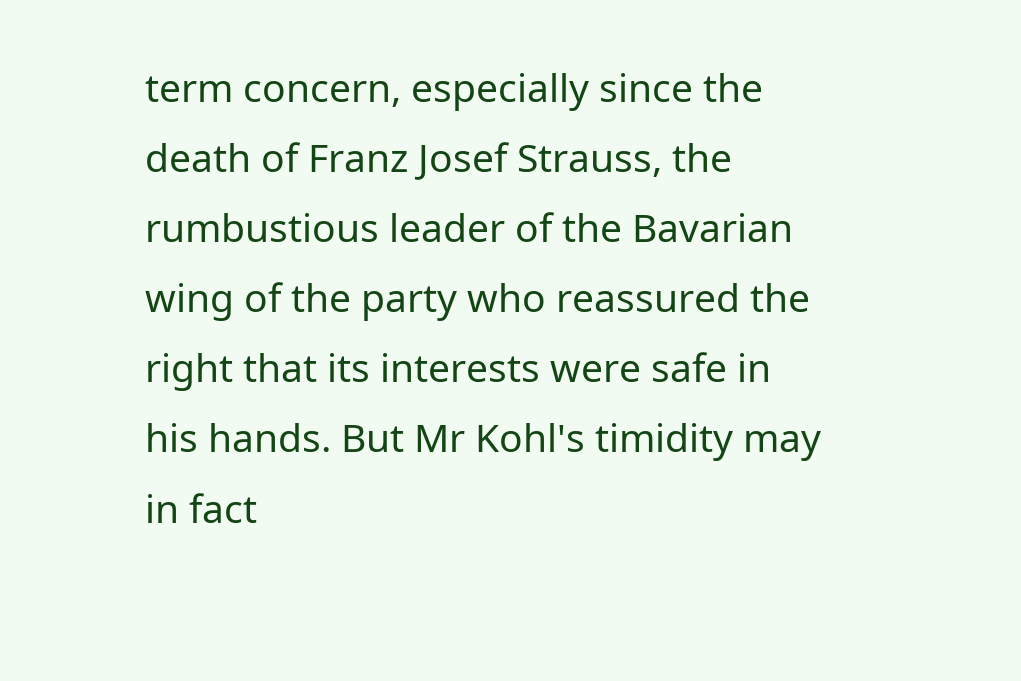term concern, especially since the death of Franz Josef Strauss, the rumbustious leader of the Bavarian wing of the party who reassured the right that its interests were safe in his hands. But Mr Kohl's timidity may in fact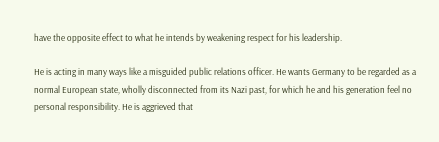have the opposite effect to what he intends by weakening respect for his leadership.

He is acting in many ways like a misguided public relations officer. He wants Germany to be regarded as a normal European state, wholly disconnected from its Nazi past, for which he and his generation feel no personal responsibility. He is aggrieved that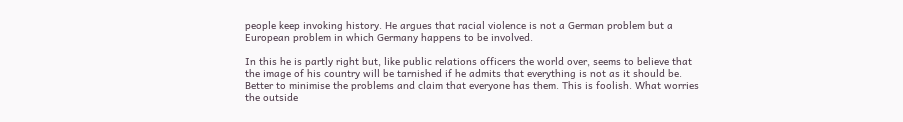people keep invoking history. He argues that racial violence is not a German problem but a European problem in which Germany happens to be involved.

In this he is partly right but, like public relations officers the world over, seems to believe that the image of his country will be tarnished if he admits that everything is not as it should be. Better to minimise the problems and claim that everyone has them. This is foolish. What worries the outside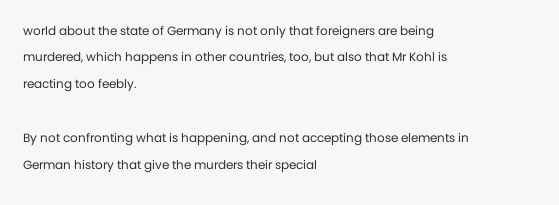world about the state of Germany is not only that foreigners are being murdered, which happens in other countries, too, but also that Mr Kohl is reacting too feebly.

By not confronting what is happening, and not accepting those elements in German history that give the murders their special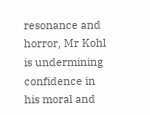resonance and horror, Mr Kohl is undermining confidence in his moral and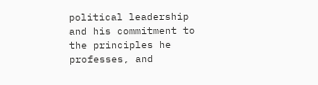political leadership and his commitment to the principles he professes, and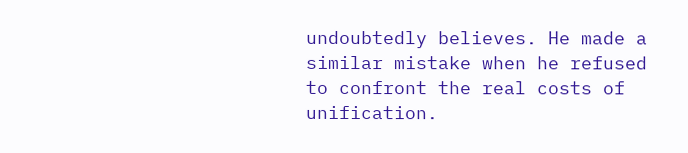undoubtedly believes. He made a similar mistake when he refused to confront the real costs of unification.